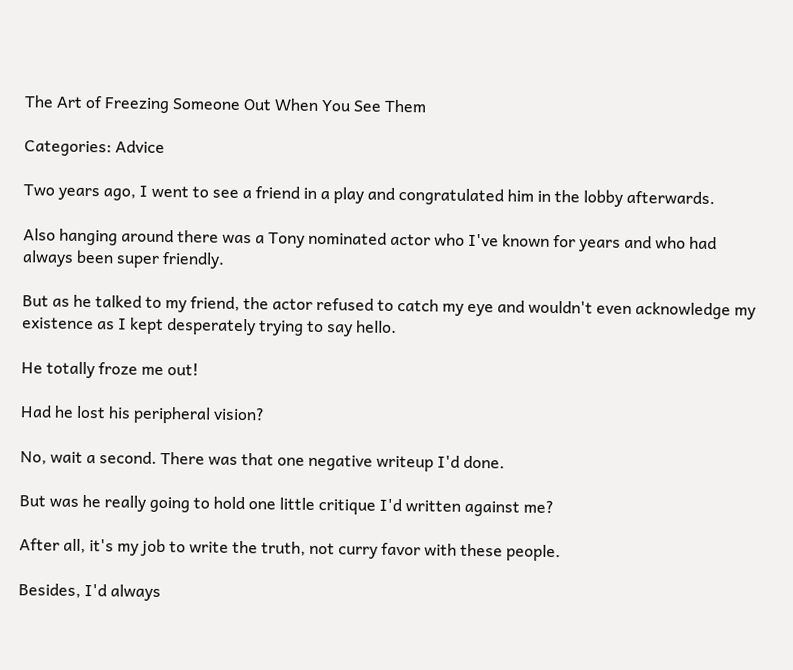The Art of Freezing Someone Out When You See Them

Categories: Advice

Two years ago, I went to see a friend in a play and congratulated him in the lobby afterwards.

Also hanging around there was a Tony nominated actor who I've known for years and who had always been super friendly.

But as he talked to my friend, the actor refused to catch my eye and wouldn't even acknowledge my existence as I kept desperately trying to say hello.

He totally froze me out!

Had he lost his peripheral vision?

No, wait a second. There was that one negative writeup I'd done.

But was he really going to hold one little critique I'd written against me?

After all, it's my job to write the truth, not curry favor with these people.

Besides, I'd always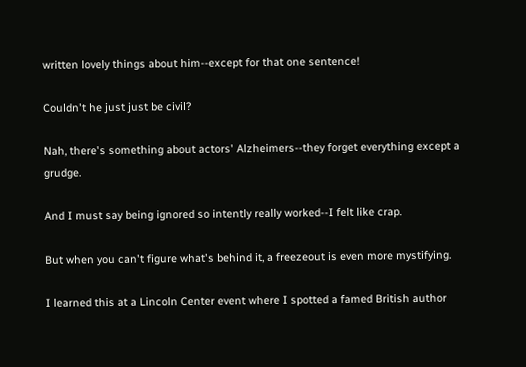written lovely things about him--except for that one sentence!

Couldn't he just just be civil?

Nah, there's something about actors' Alzheimers--they forget everything except a grudge.

And I must say being ignored so intently really worked--I felt like crap.

But when you can't figure what's behind it, a freezeout is even more mystifying.

I learned this at a Lincoln Center event where I spotted a famed British author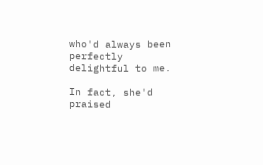who'd always been perfectly delightful to me.

In fact, she'd praised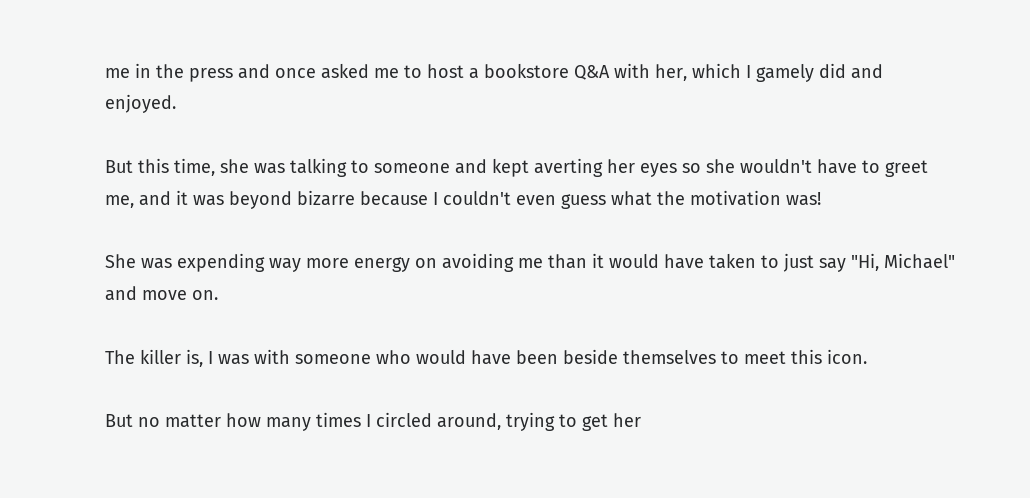me in the press and once asked me to host a bookstore Q&A with her, which I gamely did and enjoyed.

But this time, she was talking to someone and kept averting her eyes so she wouldn't have to greet me, and it was beyond bizarre because I couldn't even guess what the motivation was!

She was expending way more energy on avoiding me than it would have taken to just say "Hi, Michael" and move on.

The killer is, I was with someone who would have been beside themselves to meet this icon.

But no matter how many times I circled around, trying to get her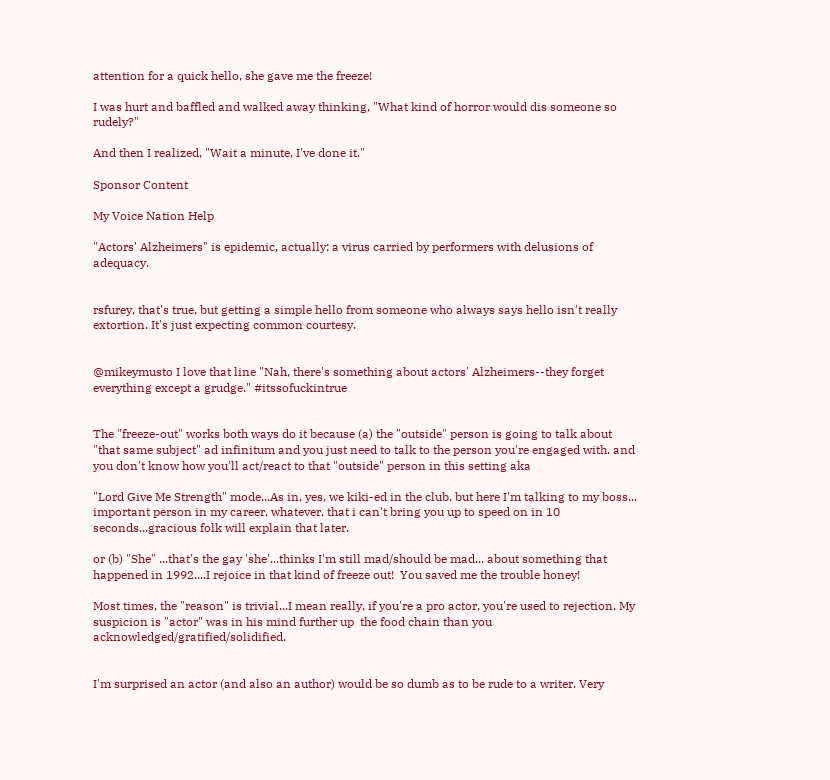attention for a quick hello, she gave me the freeze!

I was hurt and baffled and walked away thinking, "What kind of horror would dis someone so rudely?"

And then I realized, "Wait a minute, I've done it."

Sponsor Content

My Voice Nation Help

"Actors' Alzheimers" is epidemic, actually; a virus carried by performers with delusions of adequacy.


rsfurey, that's true, but getting a simple hello from someone who always says hello isn't really extortion. It's just expecting common courtesy.


@mikeymusto I love that line "Nah, there's something about actors' Alzheimers--they forget everything except a grudge." #itssofuckintrue


The "freeze-out" works both ways do it because (a) the "outside" person is going to talk about "that same subject" ad infinitum and you just need to talk to the person you're engaged with. and you don't know how you'll act/react to that "outside" person in this setting aka

"Lord Give Me Strength" mode...As in, yes, we kiki-ed in the club, but here I'm talking to my boss... important person in my career, whatever, that i can't bring you up to speed on in 10 seconds...gracious folk will explain that later.

or (b) "She" ...that's the gay 'she'...thinks I'm still mad/should be mad... about something that happened in 1992....I rejoice in that kind of freeze out!  You saved me the trouble honey!

Most times, the "reason" is trivial...I mean really, if you're a pro actor, you're used to rejection. My suspicion is "actor" was in his mind further up  the food chain than you acknowledged/gratified/solidified.


I'm surprised an actor (and also an author) would be so dumb as to be rude to a writer. Very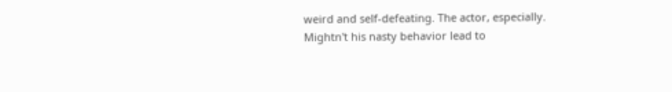weird and self-defeating. The actor, especially. Mightn't his nasty behavior lead to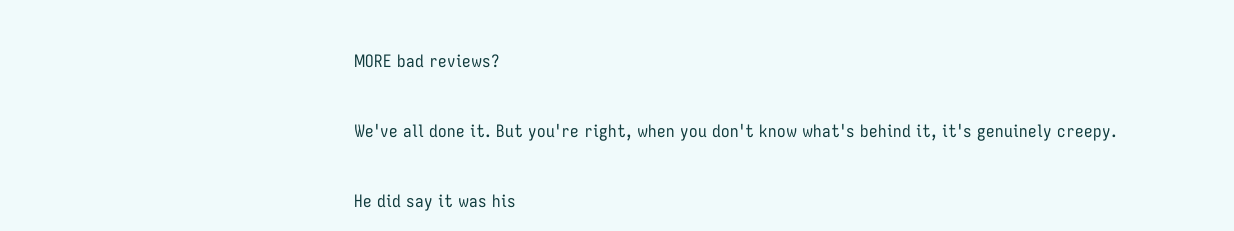MORE bad reviews?


We've all done it. But you're right, when you don't know what's behind it, it's genuinely creepy.


He did say it was his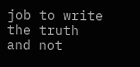job to write the truth and not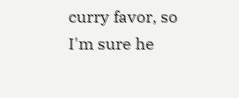curry favor, so I'm sure he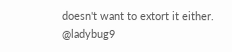doesn't want to extort it either. @ladybug9